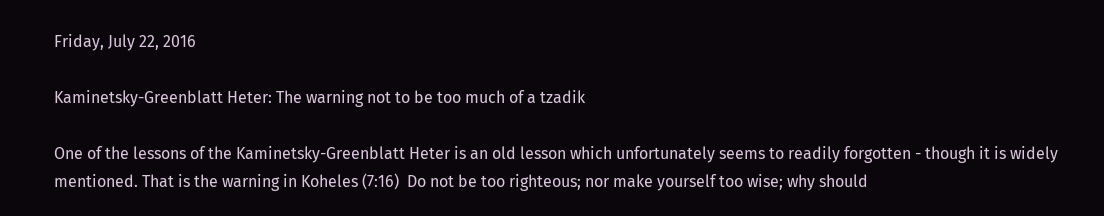Friday, July 22, 2016

Kaminetsky-Greenblatt Heter: The warning not to be too much of a tzadik

One of the lessons of the Kaminetsky-Greenblatt Heter is an old lesson which unfortunately seems to readily forgotten - though it is widely mentioned. That is the warning in Koheles (7:16)  Do not be too righteous; nor make yourself too wise; why should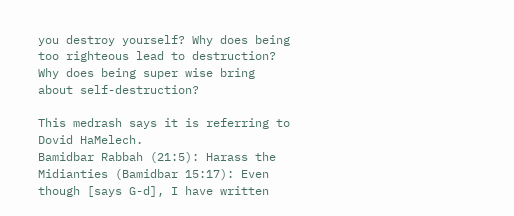you destroy yourself? Why does being too righteous lead to destruction? Why does being super wise bring about self-destruction?

This medrash says it is referring to Dovid HaMelech.
Bamidbar Rabbah (21:5): Harass the Midianties (Bamidbar 15:17): Even though [says G-d], I have written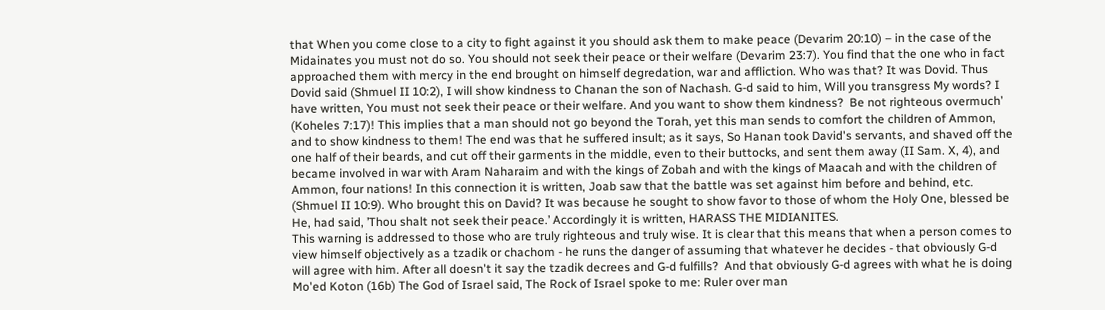that When you come close to a city to fight against it you should ask them to make peace (Devarim 20:10) – in the case of the Midainates you must not do so. You should not seek their peace or their welfare (Devarim 23:7). You find that the one who in fact approached them with mercy in the end brought on himself degredation, war and affliction. Who was that? It was Dovid. Thus Dovid said (Shmuel II 10:2), I will show kindness to Chanan the son of Nachash. G-d said to him, Will you transgress My words? I have written, You must not seek their peace or their welfare. And you want to show them kindness?  Be not righteous overmuch’ (Koheles 7:17)! This implies that a man should not go beyond the Torah, yet this man sends to comfort the children of Ammon, and to show kindness to them! The end was that he suffered insult; as it says, So Hanan took David's servants, and shaved off the one half of their beards, and cut off their garments in the middle, even to their buttocks, and sent them away (II Sam. X, 4), and became involved in war with Aram Naharaim and with the kings of Zobah and with the kings of Maacah and with the children of Ammon, four nations! In this connection it is written, Joab saw that the battle was set against him before and behind, etc.  (Shmuel II 10:9). Who brought this on David? It was because he sought to show favor to those of whom the Holy One, blessed be He, had said, ’Thou shalt not seek their peace.’ Accordingly it is written, HARASS THE MIDIANITES.
This warning is addressed to those who are truly righteous and truly wise. It is clear that this means that when a person comes to view himself objectively as a tzadik or chachom - he runs the danger of assuming that whatever he decides - that obviously G-d will agree with him. After all doesn't it say the tzadik decrees and G-d fulfills?  And that obviously G-d agrees with what he is doing
Mo'ed Koton (16b) The God of Israel said, The Rock of Israel spoke to me: Ruler over man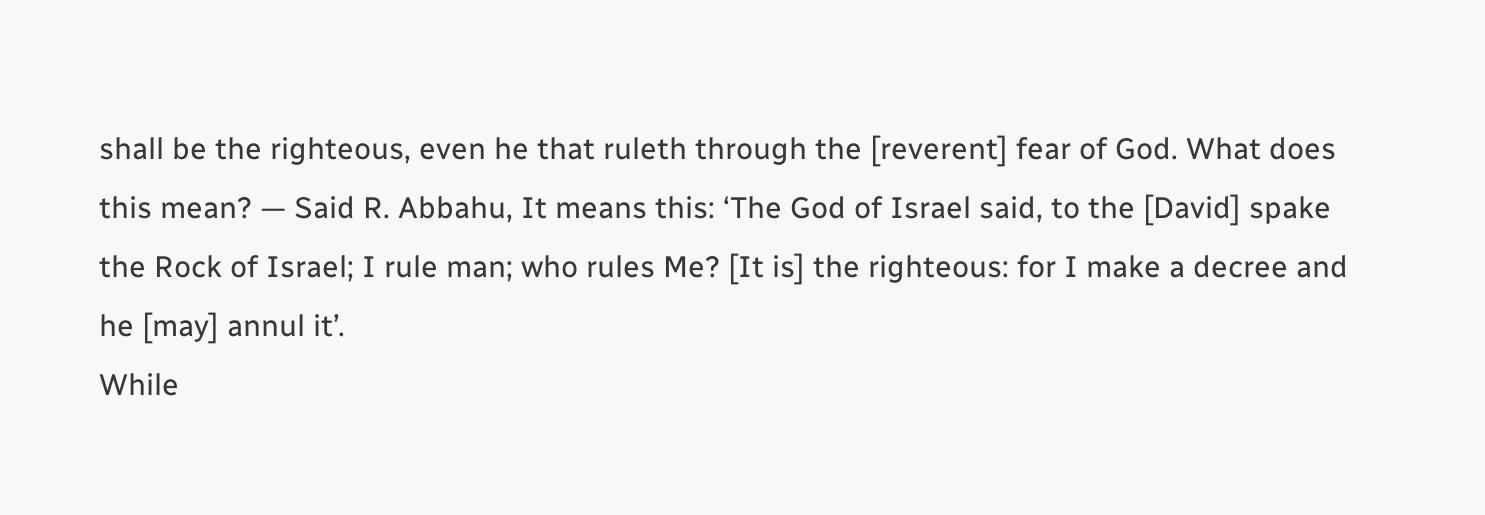shall be the righteous, even he that ruleth through the [reverent] fear of God. What does this mean? — Said R. Abbahu, It means this: ‘The God of Israel said, to the [David] spake the Rock of Israel; I rule man; who rules Me? [It is] the righteous: for I make a decree and he [may] annul it’.
While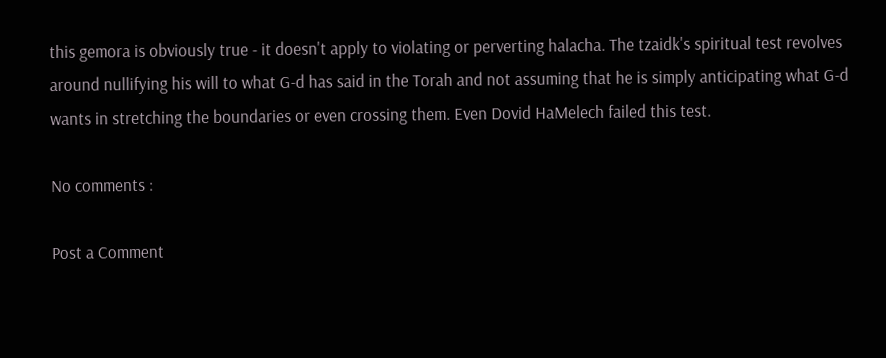this gemora is obviously true - it doesn't apply to violating or perverting halacha. The tzaidk's spiritual test revolves around nullifying his will to what G-d has said in the Torah and not assuming that he is simply anticipating what G-d wants in stretching the boundaries or even crossing them. Even Dovid HaMelech failed this test.

No comments :

Post a Comment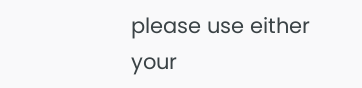please use either your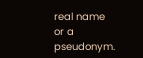real name or a pseudonym.